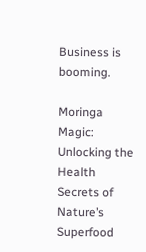Business is booming.

Moringa Magic: Unlocking the Health Secrets of Nature’s Superfood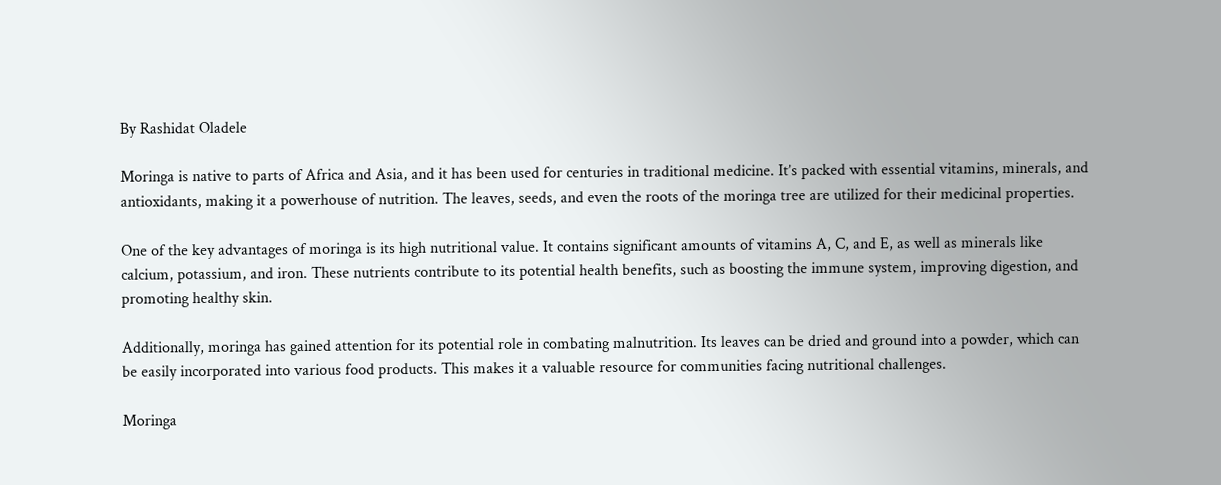By Rashidat Oladele

Moringa is native to parts of Africa and Asia, and it has been used for centuries in traditional medicine. It’s packed with essential vitamins, minerals, and antioxidants, making it a powerhouse of nutrition. The leaves, seeds, and even the roots of the moringa tree are utilized for their medicinal properties.

One of the key advantages of moringa is its high nutritional value. It contains significant amounts of vitamins A, C, and E, as well as minerals like calcium, potassium, and iron. These nutrients contribute to its potential health benefits, such as boosting the immune system, improving digestion, and promoting healthy skin.

Additionally, moringa has gained attention for its potential role in combating malnutrition. Its leaves can be dried and ground into a powder, which can be easily incorporated into various food products. This makes it a valuable resource for communities facing nutritional challenges.

Moringa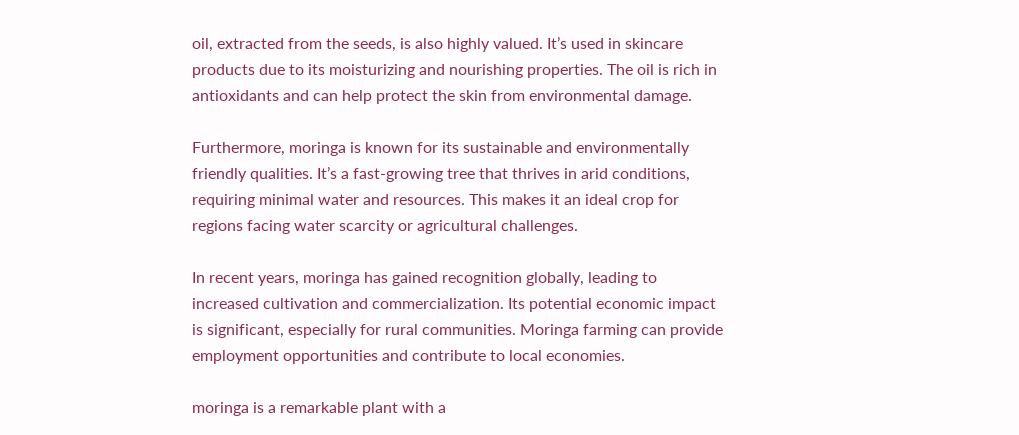oil, extracted from the seeds, is also highly valued. It’s used in skincare products due to its moisturizing and nourishing properties. The oil is rich in antioxidants and can help protect the skin from environmental damage.

Furthermore, moringa is known for its sustainable and environmentally friendly qualities. It’s a fast-growing tree that thrives in arid conditions, requiring minimal water and resources. This makes it an ideal crop for regions facing water scarcity or agricultural challenges.

In recent years, moringa has gained recognition globally, leading to increased cultivation and commercialization. Its potential economic impact is significant, especially for rural communities. Moringa farming can provide employment opportunities and contribute to local economies.

moringa is a remarkable plant with a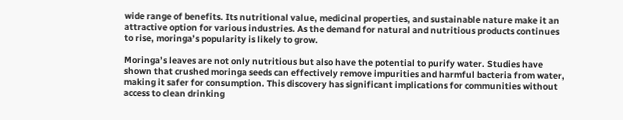wide range of benefits. Its nutritional value, medicinal properties, and sustainable nature make it an attractive option for various industries. As the demand for natural and nutritious products continues to rise, moringa’s popularity is likely to grow.

Moringa’s leaves are not only nutritious but also have the potential to purify water. Studies have shown that crushed moringa seeds can effectively remove impurities and harmful bacteria from water, making it safer for consumption. This discovery has significant implications for communities without access to clean drinking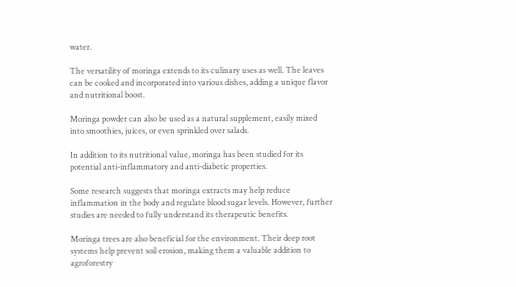water.

The versatility of moringa extends to its culinary uses as well. The leaves can be cooked and incorporated into various dishes, adding a unique flavor and nutritional boost.

Moringa powder can also be used as a natural supplement, easily mixed into smoothies, juices, or even sprinkled over salads.

In addition to its nutritional value, moringa has been studied for its potential anti-inflammatory and anti-diabetic properties.

Some research suggests that moringa extracts may help reduce inflammation in the body and regulate blood sugar levels. However, further studies are needed to fully understand its therapeutic benefits.

Moringa trees are also beneficial for the environment. Their deep root systems help prevent soil erosion, making them a valuable addition to agroforestry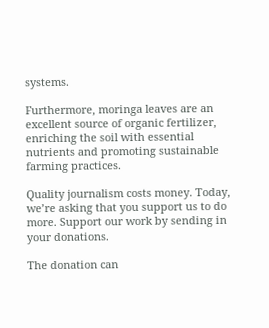systems.

Furthermore, moringa leaves are an excellent source of organic fertilizer, enriching the soil with essential nutrients and promoting sustainable farming practices.

Quality journalism costs money. Today, we’re asking that you support us to do more. Support our work by sending in your donations.

The donation can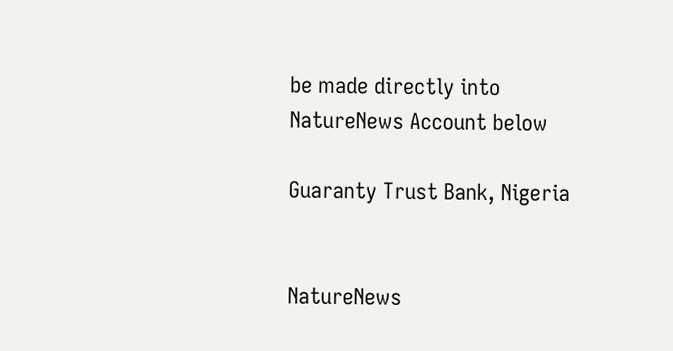be made directly into NatureNews Account below

Guaranty Trust Bank, Nigeria


NatureNews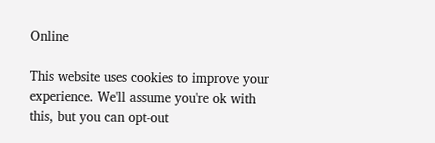Online

This website uses cookies to improve your experience. We'll assume you're ok with this, but you can opt-out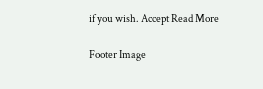if you wish. Accept Read More

Footer Image